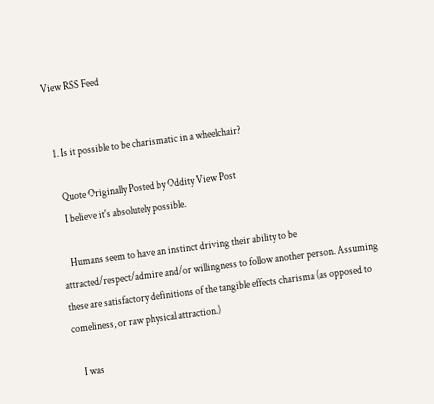View RSS Feed


  1. Is it possible to be charismatic in a wheelchair?

    Quote Originally Posted by Oddity View Post
    I believe it's absolutely possible.

    Humans seem to have an instinct driving their ability to be attracted/respect/admire and/or willingness to follow another person. Assuming these are satisfactory definitions of the tangible effects charisma (as opposed to comeliness, or raw physical attraction.)

    I was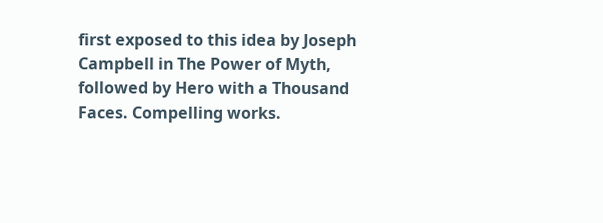first exposed to this idea by Joseph Campbell in The Power of Myth, followed by Hero with a Thousand Faces. Compelling works.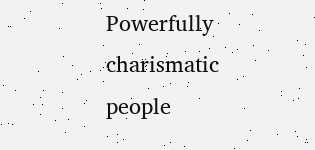Powerfully charismatic people